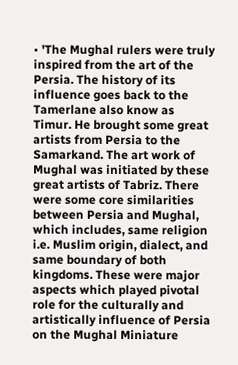• 'The Mughal rulers were truly inspired from the art of the Persia. The history of its influence goes back to the Tamerlane also know as Timur. He brought some great artists from Persia to the Samarkand. The art work of Mughal was initiated by these great artists of Tabriz. There were some core similarities between Persia and Mughal, which includes, same religion i.e. Muslim origin, dialect, and same boundary of both kingdoms. These were major aspects which played pivotal role for the culturally and artistically influence of Persia on the Mughal Miniature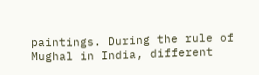paintings. During the rule of Mughal in India, different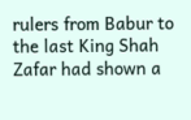rulers from Babur to the last King Shah Zafar had shown a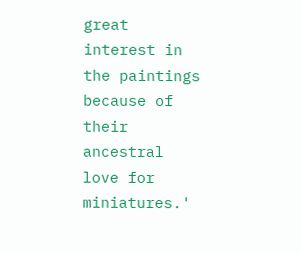great interest in the paintings because of their ancestral love for miniatures.'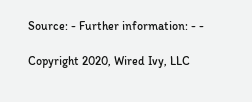Source: - Further information: - -

Copyright 2020, Wired Ivy, LLC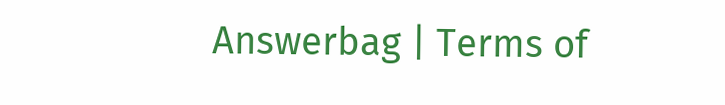Answerbag | Terms of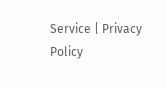Service | Privacy Policy